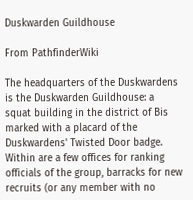Duskwarden Guildhouse

From PathfinderWiki

The headquarters of the Duskwardens is the Duskwarden Guildhouse: a squat building in the district of Bis marked with a placard of the Duskwardens' Twisted Door badge. Within are a few offices for ranking officials of the group, barracks for new recruits (or any member with no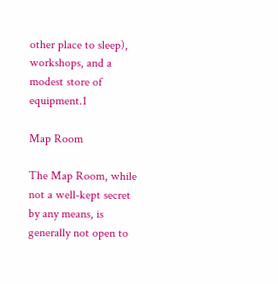other place to sleep), workshops, and a modest store of equipment.1

Map Room

The Map Room, while not a well-kept secret by any means, is generally not open to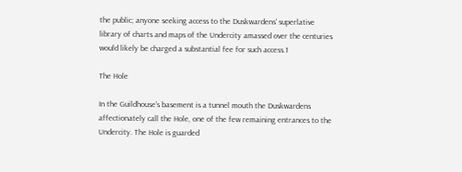the public; anyone seeking access to the Duskwardens' superlative library of charts and maps of the Undercity amassed over the centuries would likely be charged a substantial fee for such access.1

The Hole

In the Guildhouse's basement is a tunnel mouth the Duskwardens affectionately call the Hole, one of the few remaining entrances to the Undercity. The Hole is guarded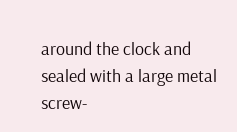around the clock and sealed with a large metal screw-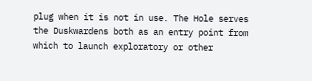plug when it is not in use. The Hole serves the Duskwardens both as an entry point from which to launch exploratory or other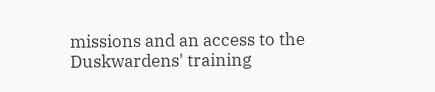missions and an access to the Duskwardens' training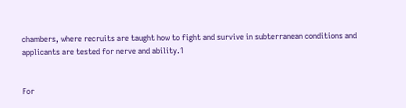chambers, where recruits are taught how to fight and survive in subterranean conditions and applicants are tested for nerve and ability.1


For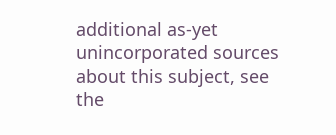additional as-yet unincorporated sources about this subject, see the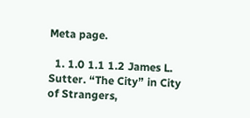Meta page.

  1. 1.0 1.1 1.2 James L. Sutter. “The City” in City of Strangers,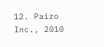12. Paizo Inc., 2010